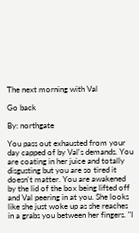The next morning with Val

Go back

By: northgate

You pass out exhausted from your day capped of by Val's demands. You are coating in her juice and totally disgusting but you are so tired it doesn't matter. You are awakened by the lid of the box being lifted off and Val peering in at you. She looks like she just woke up as she reaches in a grabs you between her fingers. "I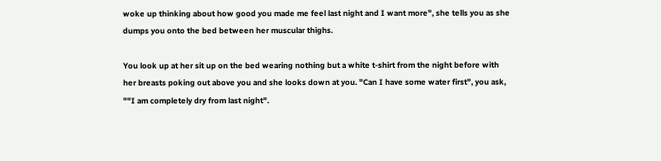woke up thinking about how good you made me feel last night and I want more", she tells you as she dumps you onto the bed between her muscular thighs.

You look up at her sit up on the bed wearing nothing but a white t-shirt from the night before with her breasts poking out above you and she looks down at you. "Can I have some water first", you ask, ""I am completely dry from last night".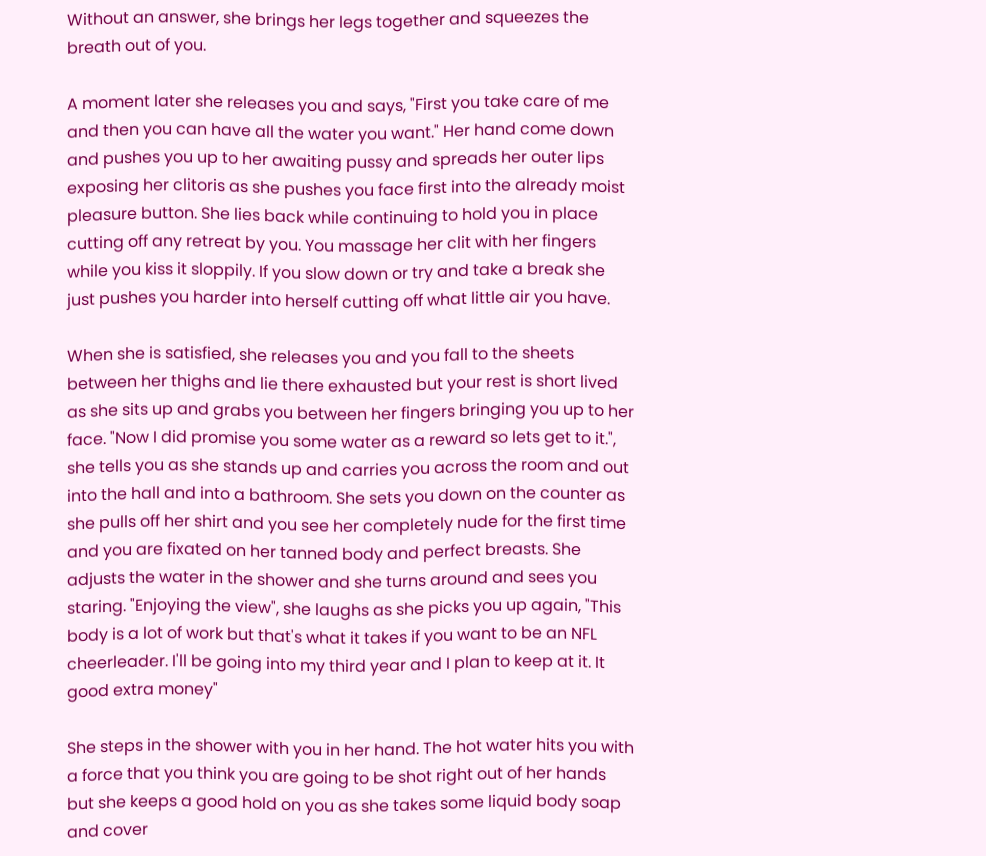Without an answer, she brings her legs together and squeezes the breath out of you.

A moment later she releases you and says, "First you take care of me and then you can have all the water you want." Her hand come down and pushes you up to her awaiting pussy and spreads her outer lips exposing her clitoris as she pushes you face first into the already moist pleasure button. She lies back while continuing to hold you in place cutting off any retreat by you. You massage her clit with her fingers while you kiss it sloppily. If you slow down or try and take a break she just pushes you harder into herself cutting off what little air you have.

When she is satisfied, she releases you and you fall to the sheets between her thighs and lie there exhausted but your rest is short lived as she sits up and grabs you between her fingers bringing you up to her face. "Now I did promise you some water as a reward so lets get to it.", she tells you as she stands up and carries you across the room and out into the hall and into a bathroom. She sets you down on the counter as she pulls off her shirt and you see her completely nude for the first time and you are fixated on her tanned body and perfect breasts. She adjusts the water in the shower and she turns around and sees you staring. "Enjoying the view", she laughs as she picks you up again, "This body is a lot of work but that's what it takes if you want to be an NFL cheerleader. I'll be going into my third year and I plan to keep at it. It good extra money"

She steps in the shower with you in her hand. The hot water hits you with a force that you think you are going to be shot right out of her hands but she keeps a good hold on you as she takes some liquid body soap and cover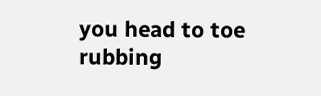you head to toe rubbing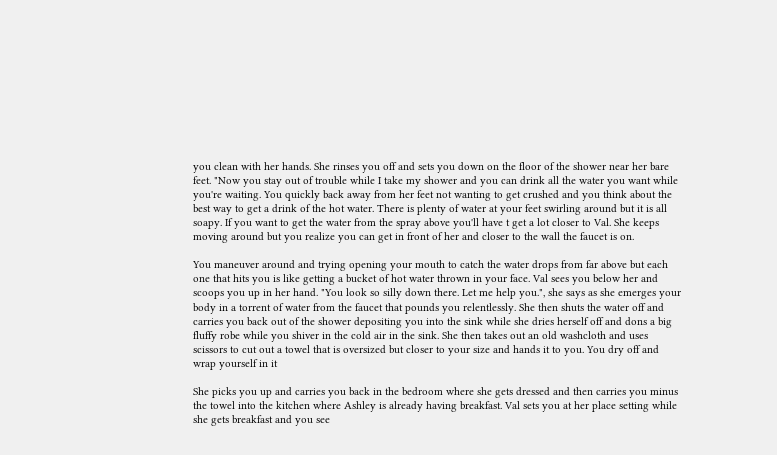you clean with her hands. She rinses you off and sets you down on the floor of the shower near her bare feet. "Now you stay out of trouble while I take my shower and you can drink all the water you want while you're waiting. You quickly back away from her feet not wanting to get crushed and you think about the best way to get a drink of the hot water. There is plenty of water at your feet swirling around but it is all soapy. If you want to get the water from the spray above you'll have t get a lot closer to Val. She keeps moving around but you realize you can get in front of her and closer to the wall the faucet is on.

You maneuver around and trying opening your mouth to catch the water drops from far above but each one that hits you is like getting a bucket of hot water thrown in your face. Val sees you below her and scoops you up in her hand. "You look so silly down there. Let me help you.", she says as she emerges your body in a torrent of water from the faucet that pounds you relentlessly. She then shuts the water off and carries you back out of the shower depositing you into the sink while she dries herself off and dons a big fluffy robe while you shiver in the cold air in the sink. She then takes out an old washcloth and uses scissors to cut out a towel that is oversized but closer to your size and hands it to you. You dry off and wrap yourself in it

She picks you up and carries you back in the bedroom where she gets dressed and then carries you minus the towel into the kitchen where Ashley is already having breakfast. Val sets you at her place setting while she gets breakfast and you see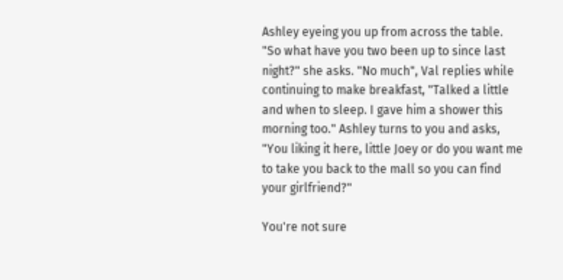Ashley eyeing you up from across the table. "So what have you two been up to since last night?" she asks. "No much", Val replies while continuing to make breakfast, "Talked a little and when to sleep. I gave him a shower this morning too." Ashley turns to you and asks, "You liking it here, little Joey or do you want me to take you back to the mall so you can find your girlfriend?"

You're not sure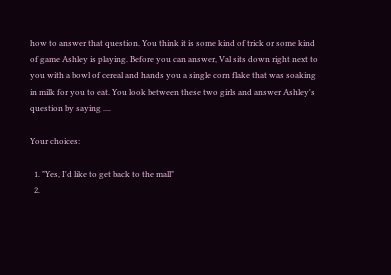how to answer that question. You think it is some kind of trick or some kind of game Ashley is playing. Before you can answer, Val sits down right next to you with a bowl of cereal and hands you a single corn flake that was soaking in milk for you to eat. You look between these two girls and answer Ashley's question by saying ....

Your choices:

  1. "Yes, I'd like to get back to the mall"
  2.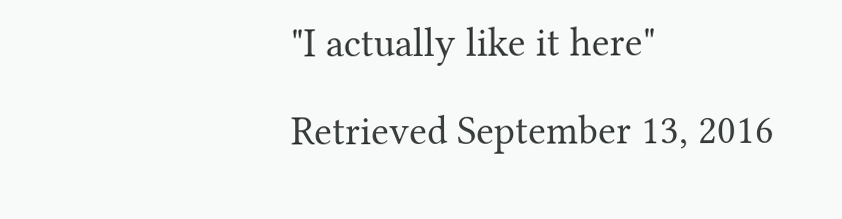"I actually like it here"

Retrieved September 13, 2016